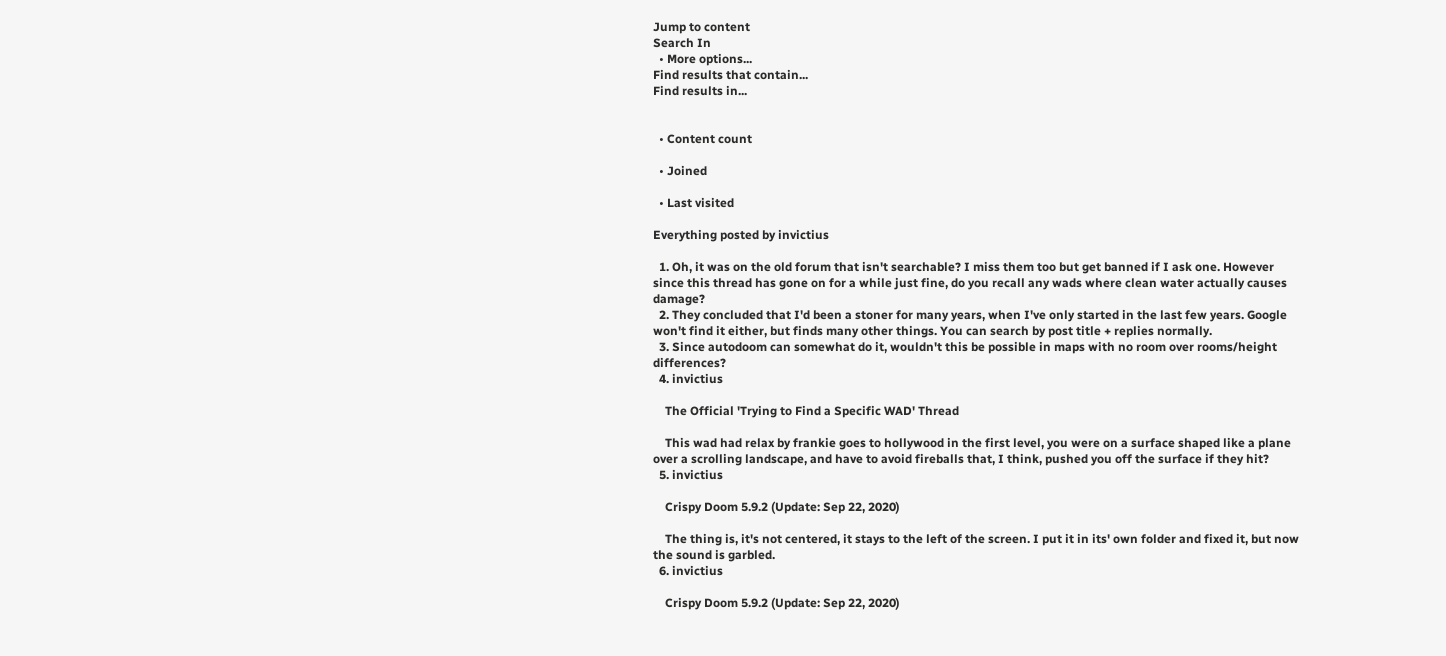Jump to content
Search In
  • More options...
Find results that contain...
Find results in...


  • Content count

  • Joined

  • Last visited

Everything posted by invictius

  1. Oh, it was on the old forum that isn't searchable? I miss them too but get banned if I ask one. However since this thread has gone on for a while just fine, do you recall any wads where clean water actually causes damage?
  2. They concluded that I'd been a stoner for many years, when I've only started in the last few years. Google won't find it either, but finds many other things. You can search by post title + replies normally.
  3. Since autodoom can somewhat do it, wouldn't this be possible in maps with no room over rooms/height differences?
  4. invictius

    The Official 'Trying to Find a Specific WAD' Thread

    This wad had relax by frankie goes to hollywood in the first level, you were on a surface shaped like a plane over a scrolling landscape, and have to avoid fireballs that, I think, pushed you off the surface if they hit?
  5. invictius

    Crispy Doom 5.9.2 (Update: Sep 22, 2020)

    The thing is, it's not centered, it stays to the left of the screen. I put it in its' own folder and fixed it, but now the sound is garbled.
  6. invictius

    Crispy Doom 5.9.2 (Update: Sep 22, 2020)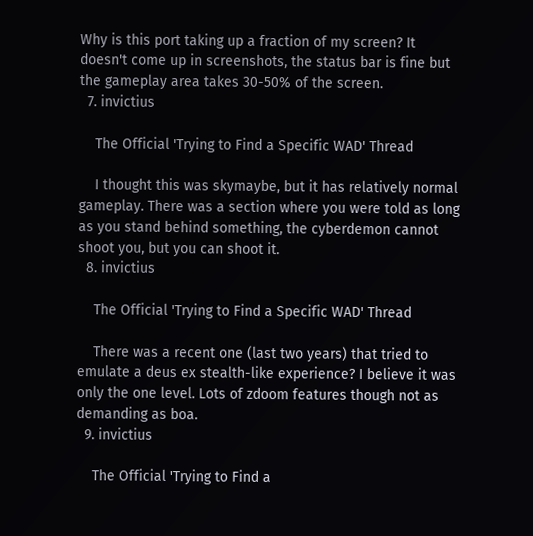Why is this port taking up a fraction of my screen? It doesn't come up in screenshots, the status bar is fine but the gameplay area takes 30-50% of the screen.
  7. invictius

    The Official 'Trying to Find a Specific WAD' Thread

    I thought this was skymaybe, but it has relatively normal gameplay. There was a section where you were told as long as you stand behind something, the cyberdemon cannot shoot you, but you can shoot it.
  8. invictius

    The Official 'Trying to Find a Specific WAD' Thread

    There was a recent one (last two years) that tried to emulate a deus ex stealth-like experience? I believe it was only the one level. Lots of zdoom features though not as demanding as boa.
  9. invictius

    The Official 'Trying to Find a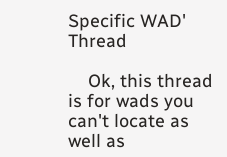Specific WAD' Thread

    Ok, this thread is for wads you can't locate as well as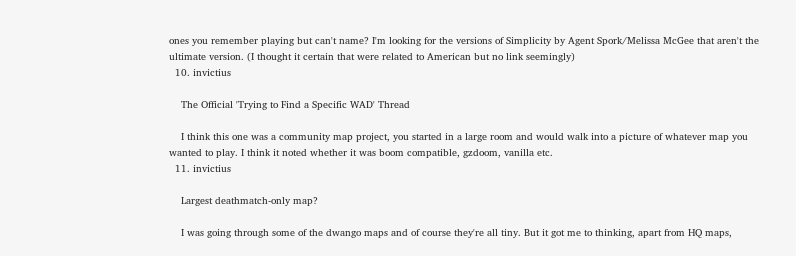ones you remember playing but can't name? I'm looking for the versions of Simplicity by Agent Spork/Melissa McGee that aren't the ultimate version. (I thought it certain that were related to American but no link seemingly)
  10. invictius

    The Official 'Trying to Find a Specific WAD' Thread

    I think this one was a community map project, you started in a large room and would walk into a picture of whatever map you wanted to play. I think it noted whether it was boom compatible, gzdoom, vanilla etc.
  11. invictius

    Largest deathmatch-only map?

    I was going through some of the dwango maps and of course they're all tiny. But it got me to thinking, apart from HQ maps,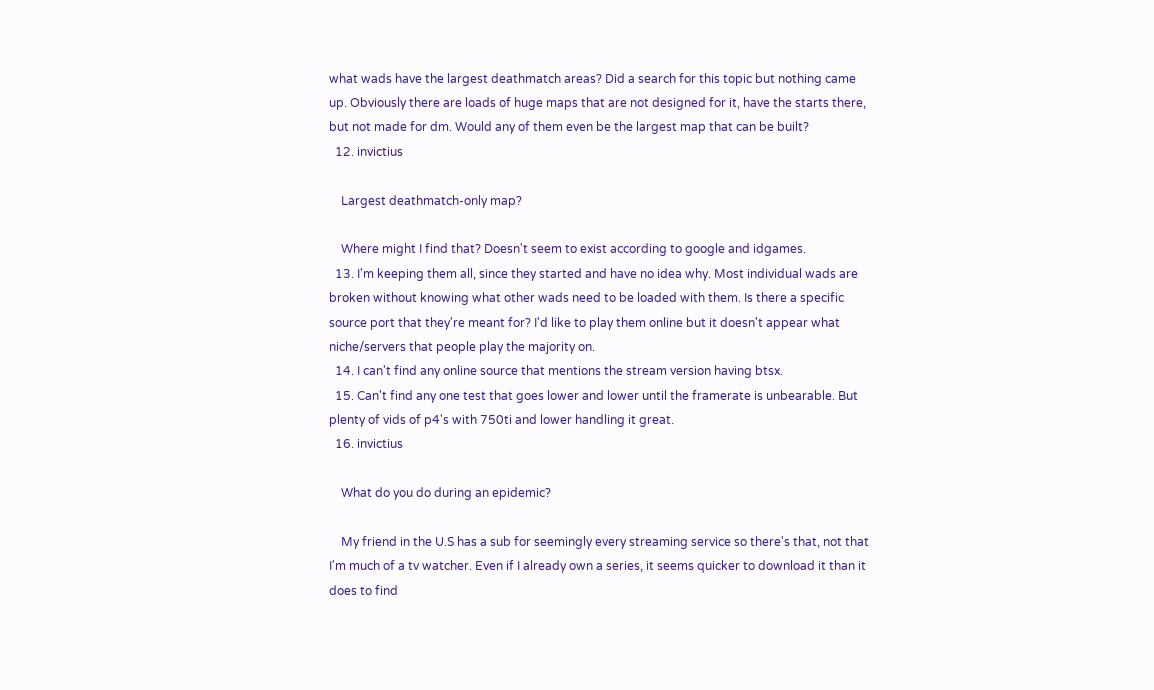what wads have the largest deathmatch areas? Did a search for this topic but nothing came up. Obviously there are loads of huge maps that are not designed for it, have the starts there, but not made for dm. Would any of them even be the largest map that can be built?
  12. invictius

    Largest deathmatch-only map?

    Where might I find that? Doesn't seem to exist according to google and idgames.
  13. I'm keeping them all, since they started and have no idea why. Most individual wads are broken without knowing what other wads need to be loaded with them. Is there a specific source port that they're meant for? I'd like to play them online but it doesn't appear what niche/servers that people play the majority on.
  14. I can't find any online source that mentions the stream version having btsx.
  15. Can't find any one test that goes lower and lower until the framerate is unbearable. But plenty of vids of p4's with 750ti and lower handling it great.
  16. invictius

    What do you do during an epidemic?

    My friend in the U.S has a sub for seemingly every streaming service so there's that, not that I'm much of a tv watcher. Even if I already own a series, it seems quicker to download it than it does to find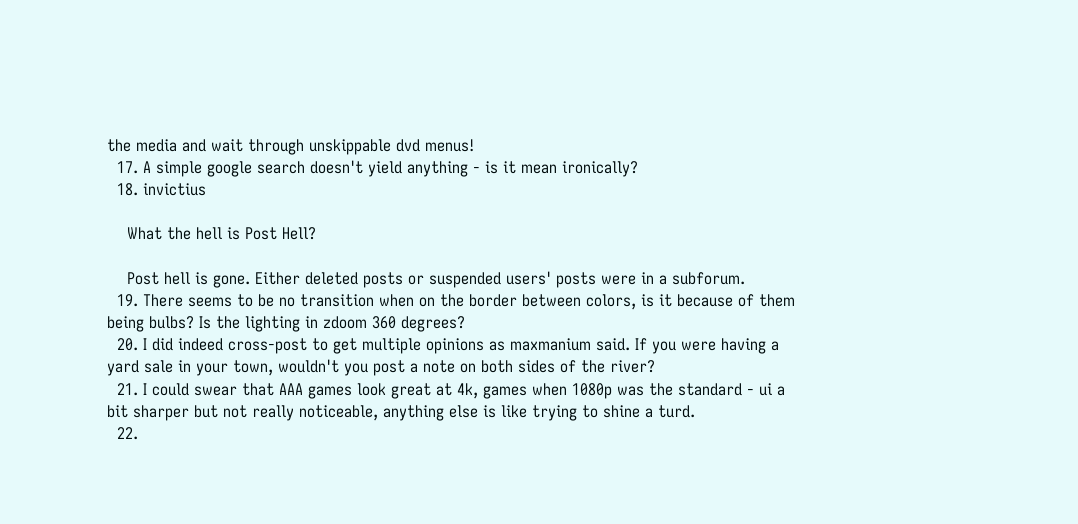the media and wait through unskippable dvd menus!
  17. A simple google search doesn't yield anything - is it mean ironically?
  18. invictius

    What the hell is Post Hell?

    Post hell is gone. Either deleted posts or suspended users' posts were in a subforum.
  19. There seems to be no transition when on the border between colors, is it because of them being bulbs? Is the lighting in zdoom 360 degrees?
  20. I did indeed cross-post to get multiple opinions as maxmanium said. If you were having a yard sale in your town, wouldn't you post a note on both sides of the river?
  21. I could swear that AAA games look great at 4k, games when 1080p was the standard - ui a bit sharper but not really noticeable, anything else is like trying to shine a turd.
  22.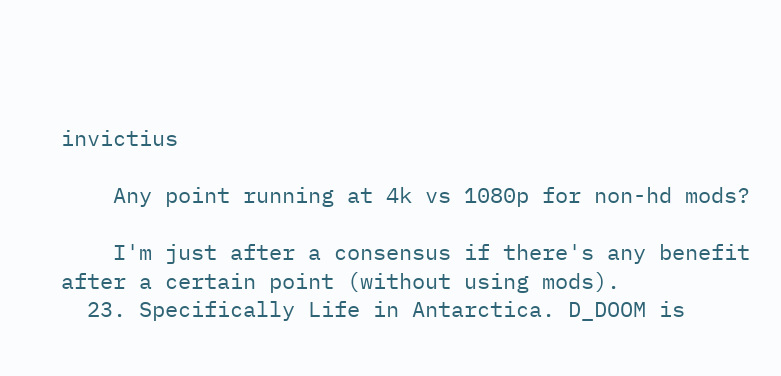invictius

    Any point running at 4k vs 1080p for non-hd mods?

    I'm just after a consensus if there's any benefit after a certain point (without using mods).
  23. Specifically Life in Antarctica. D_DOOM is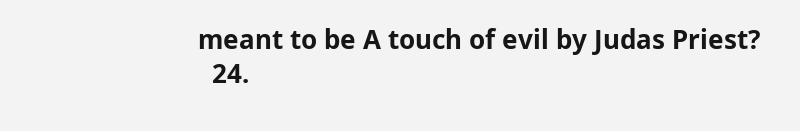meant to be A touch of evil by Judas Priest?
  24.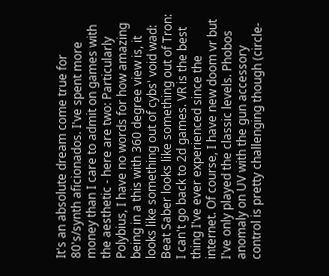It's an absolute dream come true for 80's/synth aficionados. I've spent more money than I care to admit on games with the aesthetic - here are two: Particularly Polybius, I have no words for how amazing being in a this with 360 degree view is, it looks like something out of cybs' void wad: Beat Saber looks like something out of Tron: I can't go back to 2d games. VR is the best thing I've ever experienced since the internet. Of course, I have new doom vr but I've only played the classic levels. Phobos anomaly on UV with the gun accessory control is pretty challenging though (circle-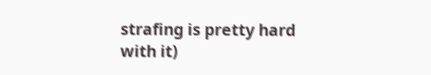strafing is pretty hard with it)